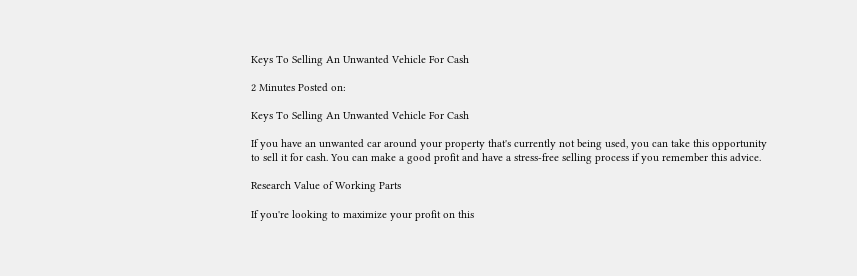Keys To Selling An Unwanted Vehicle For Cash

2 Minutes Posted on:

Keys To Selling An Unwanted Vehicle For Cash

If you have an unwanted car around your property that's currently not being used, you can take this opportunity to sell it for cash. You can make a good profit and have a stress-free selling process if you remember this advice.

Research Value of Working Parts

If you're looking to maximize your profit on this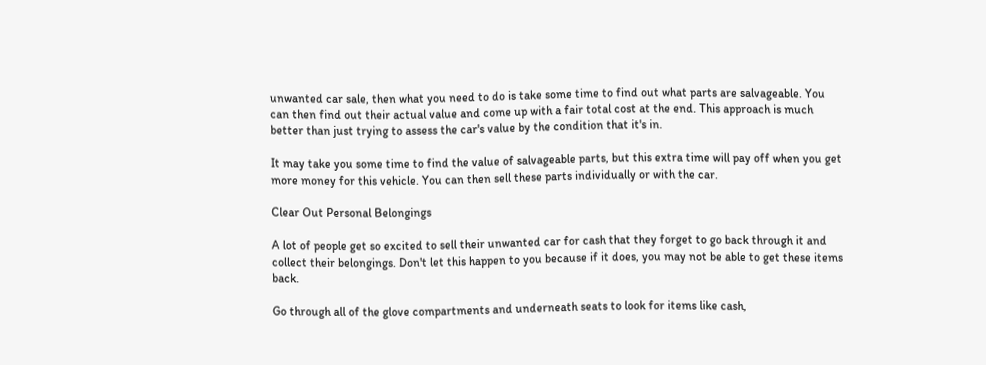unwanted car sale, then what you need to do is take some time to find out what parts are salvageable. You can then find out their actual value and come up with a fair total cost at the end. This approach is much better than just trying to assess the car's value by the condition that it's in.

It may take you some time to find the value of salvageable parts, but this extra time will pay off when you get more money for this vehicle. You can then sell these parts individually or with the car.

Clear Out Personal Belongings

A lot of people get so excited to sell their unwanted car for cash that they forget to go back through it and collect their belongings. Don't let this happen to you because if it does, you may not be able to get these items back.

Go through all of the glove compartments and underneath seats to look for items like cash,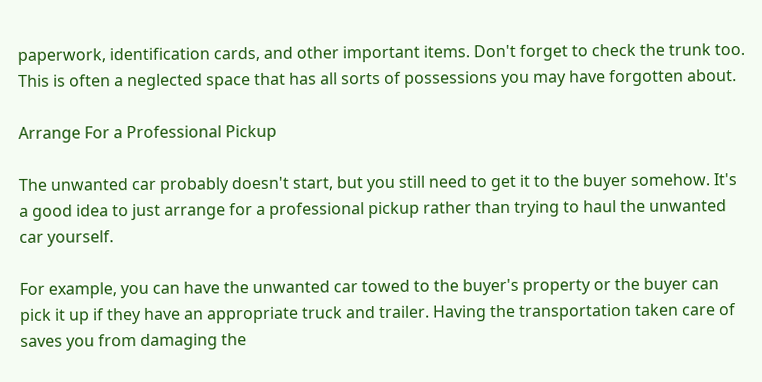paperwork, identification cards, and other important items. Don't forget to check the trunk too. This is often a neglected space that has all sorts of possessions you may have forgotten about.

Arrange For a Professional Pickup

The unwanted car probably doesn't start, but you still need to get it to the buyer somehow. It's a good idea to just arrange for a professional pickup rather than trying to haul the unwanted car yourself.

For example, you can have the unwanted car towed to the buyer's property or the buyer can pick it up if they have an appropriate truck and trailer. Having the transportation taken care of saves you from damaging the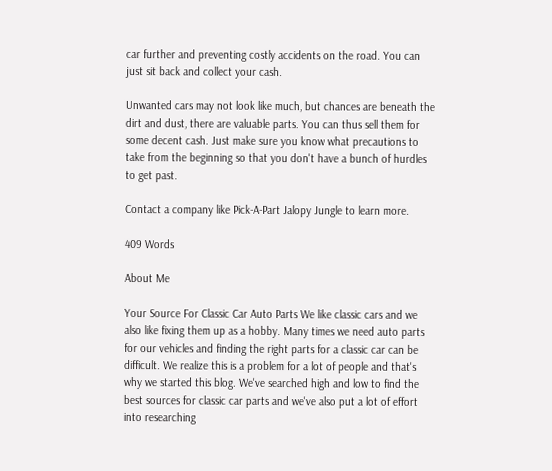car further and preventing costly accidents on the road. You can just sit back and collect your cash.

Unwanted cars may not look like much, but chances are beneath the dirt and dust, there are valuable parts. You can thus sell them for some decent cash. Just make sure you know what precautions to take from the beginning so that you don't have a bunch of hurdles to get past.

Contact a company like Pick-A-Part Jalopy Jungle to learn more.

409 Words

About Me

Your Source For Classic Car Auto Parts We like classic cars and we also like fixing them up as a hobby. Many times we need auto parts for our vehicles and finding the right parts for a classic car can be difficult. We realize this is a problem for a lot of people and that's why we started this blog. We've searched high and low to find the best sources for classic car parts and we've also put a lot of effort into researching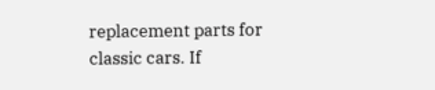replacement parts for classic cars. If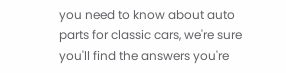you need to know about auto parts for classic cars, we're sure you'll find the answers you're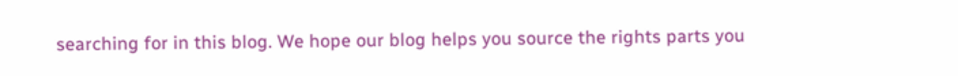searching for in this blog. We hope our blog helps you source the rights parts you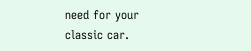need for your classic car.